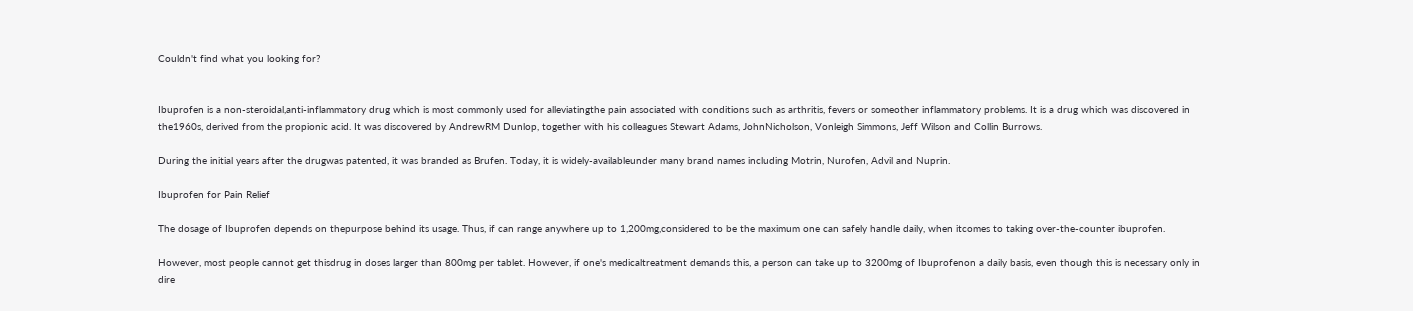Couldn't find what you looking for?


Ibuprofen is a non-steroidal,anti-inflammatory drug which is most commonly used for alleviatingthe pain associated with conditions such as arthritis, fevers or someother inflammatory problems. It is a drug which was discovered in the1960s, derived from the propionic acid. It was discovered by AndrewRM Dunlop, together with his colleagues Stewart Adams, JohnNicholson, Vonleigh Simmons, Jeff Wilson and Collin Burrows.

During the initial years after the drugwas patented, it was branded as Brufen. Today, it is widely-availableunder many brand names including Motrin, Nurofen, Advil and Nuprin.

Ibuprofen for Pain Relief

The dosage of Ibuprofen depends on thepurpose behind its usage. Thus, if can range anywhere up to 1,200mg,considered to be the maximum one can safely handle daily, when itcomes to taking over-the-counter ibuprofen.

However, most people cannot get thisdrug in doses larger than 800mg per tablet. However, if one's medicaltreatment demands this, a person can take up to 3200mg of Ibuprofenon a daily basis, even though this is necessary only in dire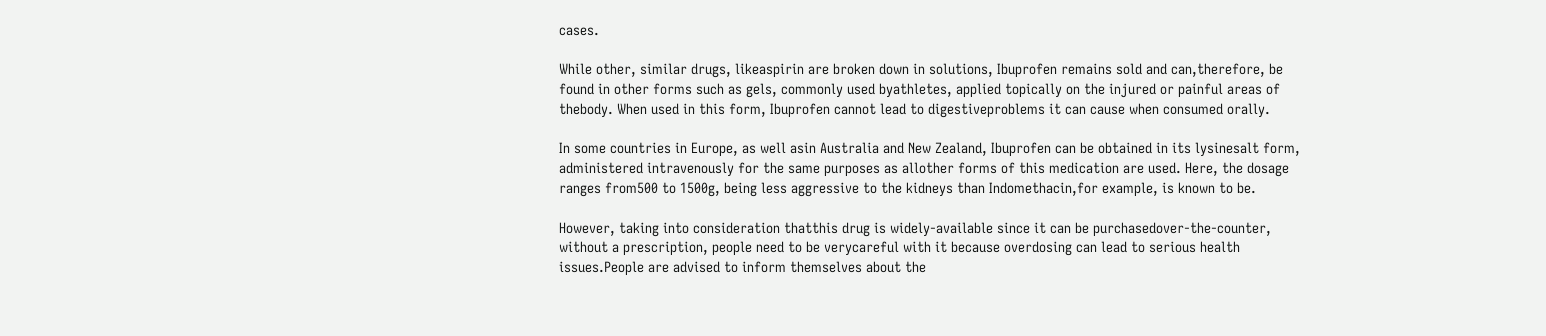cases.

While other, similar drugs, likeaspirin are broken down in solutions, Ibuprofen remains sold and can,therefore, be found in other forms such as gels, commonly used byathletes, applied topically on the injured or painful areas of thebody. When used in this form, Ibuprofen cannot lead to digestiveproblems it can cause when consumed orally.

In some countries in Europe, as well asin Australia and New Zealand, Ibuprofen can be obtained in its lysinesalt form, administered intravenously for the same purposes as allother forms of this medication are used. Here, the dosage ranges from500 to 1500g, being less aggressive to the kidneys than Indomethacin,for example, is known to be.

However, taking into consideration thatthis drug is widely-available since it can be purchasedover-the-counter, without a prescription, people need to be verycareful with it because overdosing can lead to serious health issues.People are advised to inform themselves about the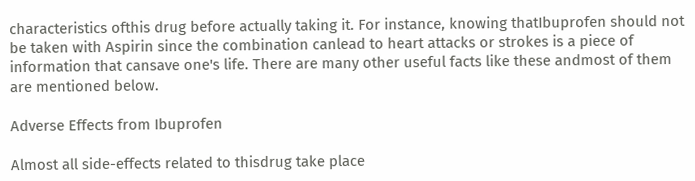characteristics ofthis drug before actually taking it. For instance, knowing thatIbuprofen should not be taken with Aspirin since the combination canlead to heart attacks or strokes is a piece of information that cansave one's life. There are many other useful facts like these andmost of them are mentioned below.

Adverse Effects from Ibuprofen

Almost all side-effects related to thisdrug take place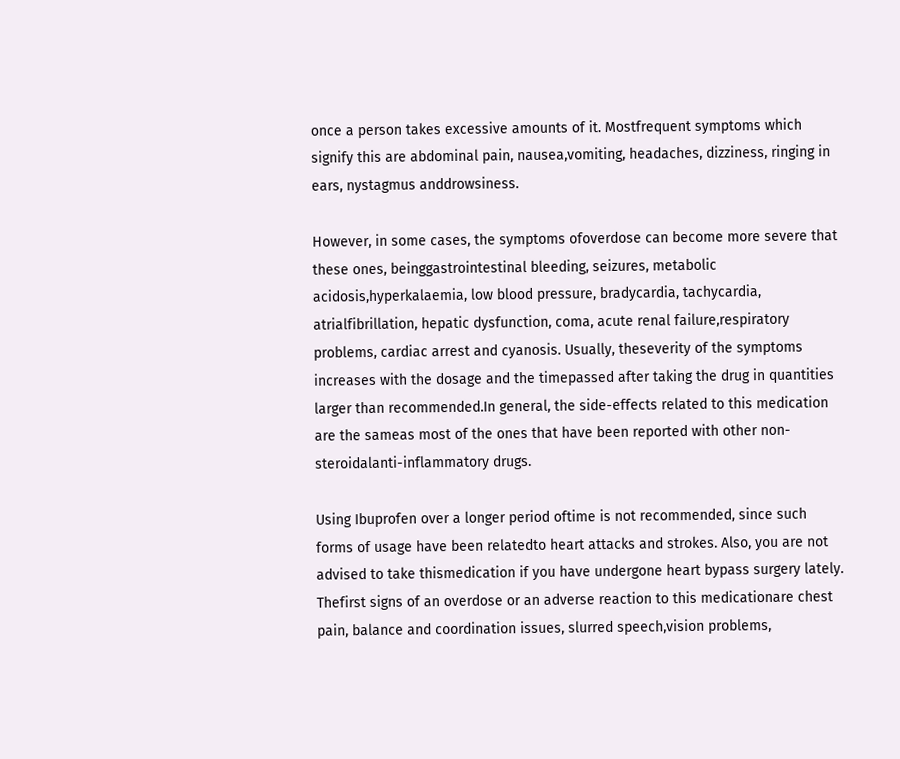once a person takes excessive amounts of it. Mostfrequent symptoms which signify this are abdominal pain, nausea,vomiting, headaches, dizziness, ringing in ears, nystagmus anddrowsiness.

However, in some cases, the symptoms ofoverdose can become more severe that these ones, beinggastrointestinal bleeding, seizures, metabolic acidosis,hyperkalaemia, low blood pressure, bradycardia, tachycardia, atrialfibrillation, hepatic dysfunction, coma, acute renal failure,respiratory problems, cardiac arrest and cyanosis. Usually, theseverity of the symptoms increases with the dosage and the timepassed after taking the drug in quantities larger than recommended.In general, the side-effects related to this medication are the sameas most of the ones that have been reported with other non-steroidalanti-inflammatory drugs.

Using Ibuprofen over a longer period oftime is not recommended, since such forms of usage have been relatedto heart attacks and strokes. Also, you are not advised to take thismedication if you have undergone heart bypass surgery lately. Thefirst signs of an overdose or an adverse reaction to this medicationare chest pain, balance and coordination issues, slurred speech,vision problems,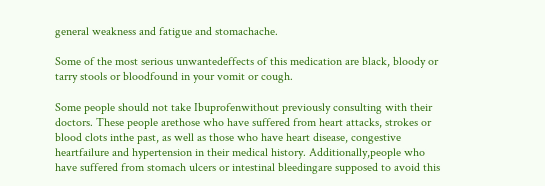general weakness and fatigue and stomachache.

Some of the most serious unwantedeffects of this medication are black, bloody or tarry stools or bloodfound in your vomit or cough.

Some people should not take Ibuprofenwithout previously consulting with their doctors. These people arethose who have suffered from heart attacks, strokes or blood clots inthe past, as well as those who have heart disease, congestive heartfailure and hypertension in their medical history. Additionally,people who have suffered from stomach ulcers or intestinal bleedingare supposed to avoid this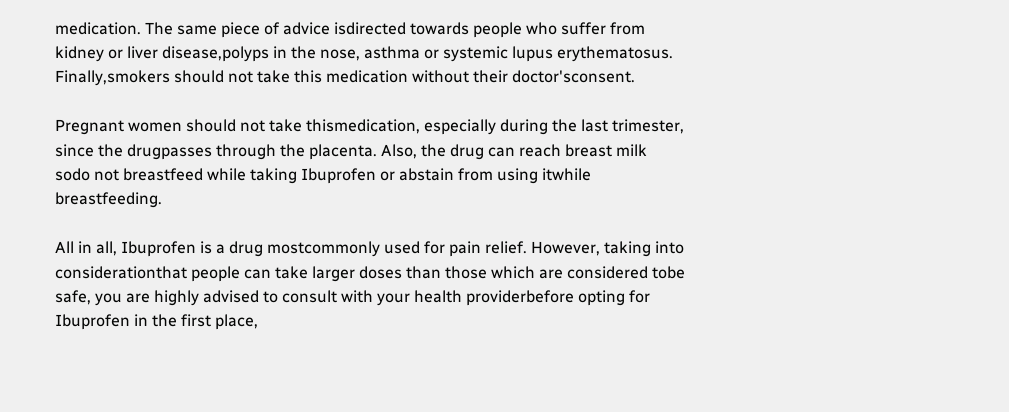medication. The same piece of advice isdirected towards people who suffer from kidney or liver disease,polyps in the nose, asthma or systemic lupus erythematosus. Finally,smokers should not take this medication without their doctor'sconsent.

Pregnant women should not take thismedication, especially during the last trimester, since the drugpasses through the placenta. Also, the drug can reach breast milk sodo not breastfeed while taking Ibuprofen or abstain from using itwhile breastfeeding.

All in all, Ibuprofen is a drug mostcommonly used for pain relief. However, taking into considerationthat people can take larger doses than those which are considered tobe safe, you are highly advised to consult with your health providerbefore opting for Ibuprofen in the first place,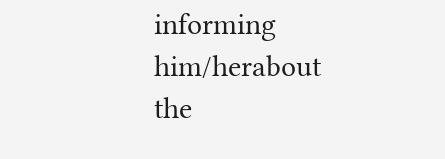informing him/herabout the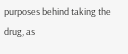purposes behind taking the drug, as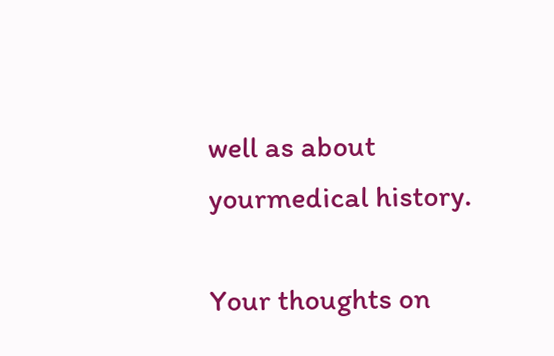well as about yourmedical history.

Your thoughts on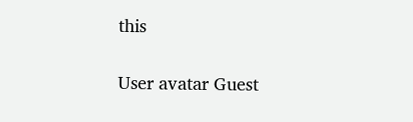this

User avatar Guest